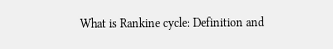What is Rankine cycle: Definition and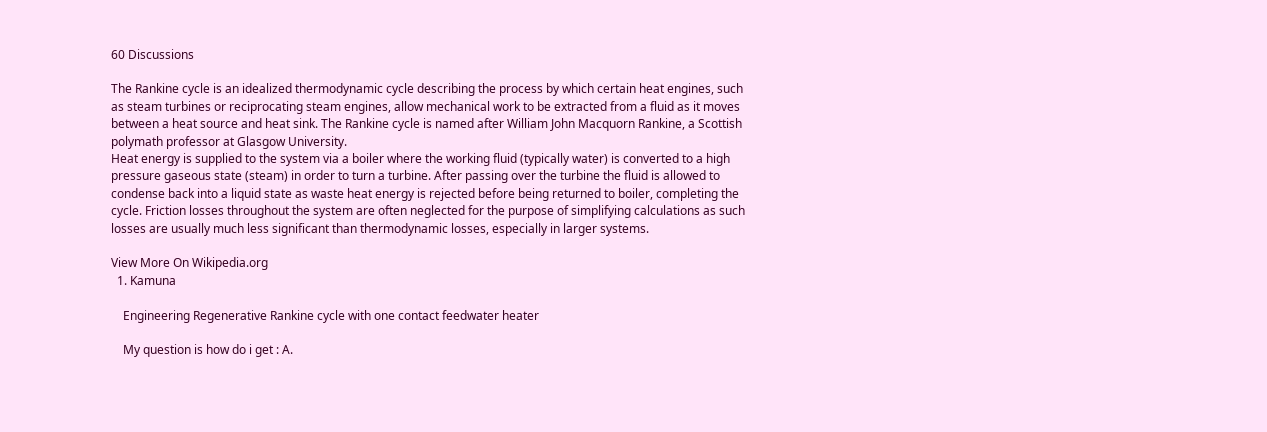60 Discussions

The Rankine cycle is an idealized thermodynamic cycle describing the process by which certain heat engines, such as steam turbines or reciprocating steam engines, allow mechanical work to be extracted from a fluid as it moves between a heat source and heat sink. The Rankine cycle is named after William John Macquorn Rankine, a Scottish polymath professor at Glasgow University.
Heat energy is supplied to the system via a boiler where the working fluid (typically water) is converted to a high pressure gaseous state (steam) in order to turn a turbine. After passing over the turbine the fluid is allowed to condense back into a liquid state as waste heat energy is rejected before being returned to boiler, completing the cycle. Friction losses throughout the system are often neglected for the purpose of simplifying calculations as such losses are usually much less significant than thermodynamic losses, especially in larger systems.

View More On Wikipedia.org
  1. Kamuna

    Engineering Regenerative Rankine cycle with one contact feedwater heater

    My question is how do i get : A.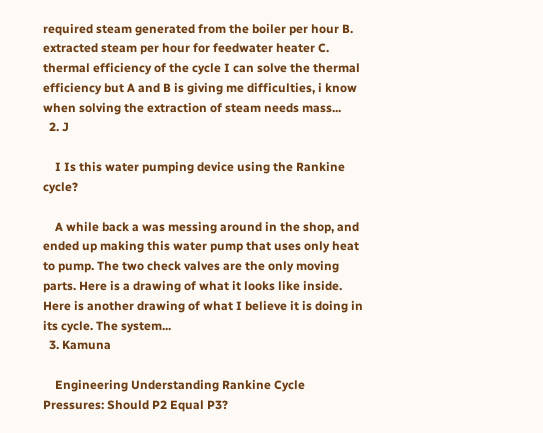required steam generated from the boiler per hour B. extracted steam per hour for feedwater heater C. thermal efficiency of the cycle I can solve the thermal efficiency but A and B is giving me difficulties, i know when solving the extraction of steam needs mass...
  2. J

    I Is this water pumping device using the Rankine cycle?

    A while back a was messing around in the shop, and ended up making this water pump that uses only heat to pump. The two check valves are the only moving parts. Here is a drawing of what it looks like inside. Here is another drawing of what I believe it is doing in its cycle. The system...
  3. Kamuna

    Engineering Understanding Rankine Cycle Pressures: Should P2 Equal P3?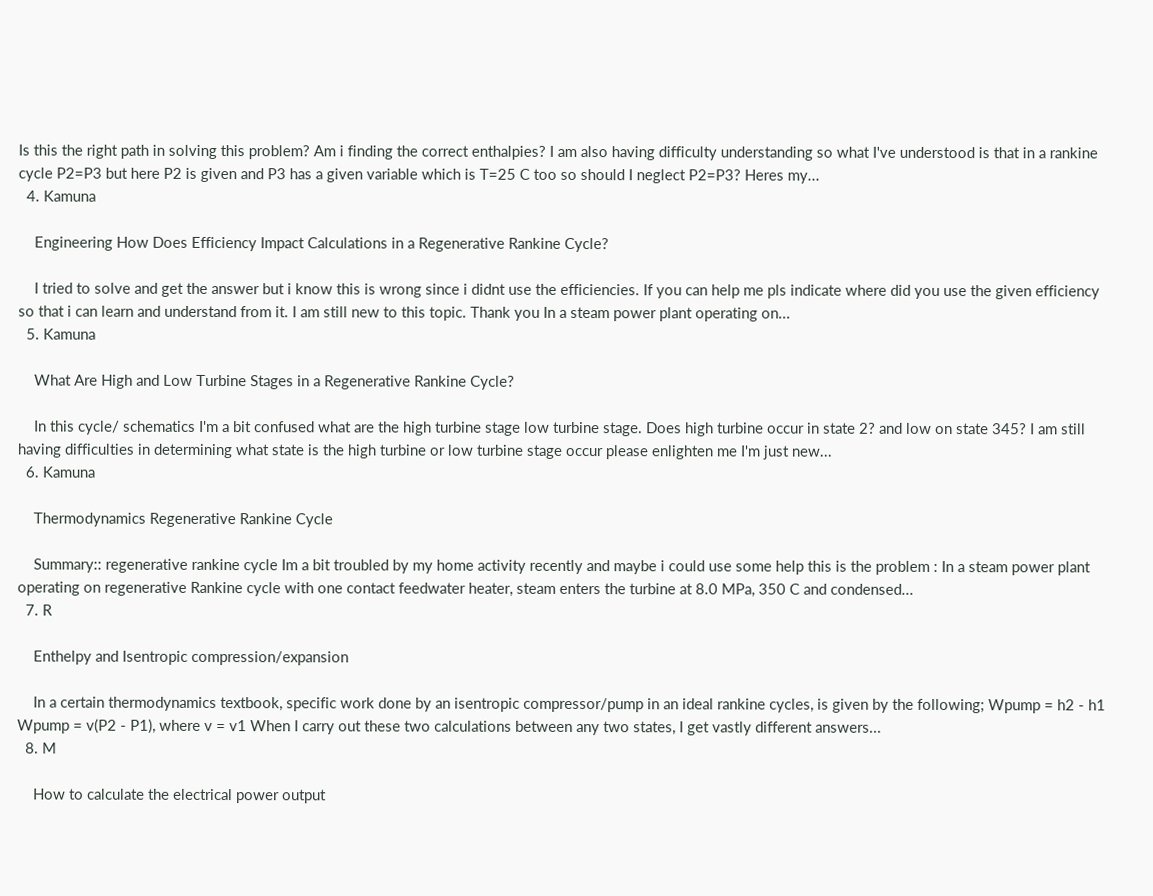Is this the right path in solving this problem? Am i finding the correct enthalpies? I am also having difficulty understanding so what I've understood is that in a rankine cycle P2=P3 but here P2 is given and P3 has a given variable which is T=25 C too so should I neglect P2=P3? Heres my...
  4. Kamuna

    Engineering How Does Efficiency Impact Calculations in a Regenerative Rankine Cycle?

    I tried to solve and get the answer but i know this is wrong since i didnt use the efficiencies. If you can help me pls indicate where did you use the given efficiency so that i can learn and understand from it. I am still new to this topic. Thank you In a steam power plant operating on...
  5. Kamuna

    What Are High and Low Turbine Stages in a Regenerative Rankine Cycle?

    In this cycle/ schematics I'm a bit confused what are the high turbine stage low turbine stage. Does high turbine occur in state 2? and low on state 345? I am still having difficulties in determining what state is the high turbine or low turbine stage occur please enlighten me I'm just new...
  6. Kamuna

    Thermodynamics Regenerative Rankine Cycle

    Summary:: regenerative rankine cycle Im a bit troubled by my home activity recently and maybe i could use some help this is the problem : In a steam power plant operating on regenerative Rankine cycle with one contact feedwater heater, steam enters the turbine at 8.0 MPa, 350 C and condensed...
  7. R

    Enthelpy and Isentropic compression/expansion

    In a certain thermodynamics textbook, specific work done by an isentropic compressor/pump in an ideal rankine cycles, is given by the following; Wpump = h2 - h1 Wpump = v(P2 - P1), where v = v1 When I carry out these two calculations between any two states, I get vastly different answers...
  8. M

    How to calculate the electrical power output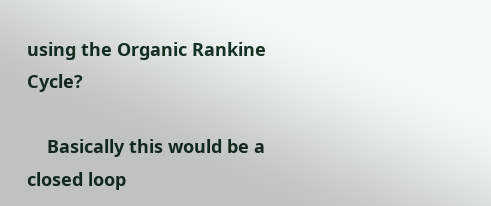using the Organic Rankine Cycle?

    Basically this would be a closed loop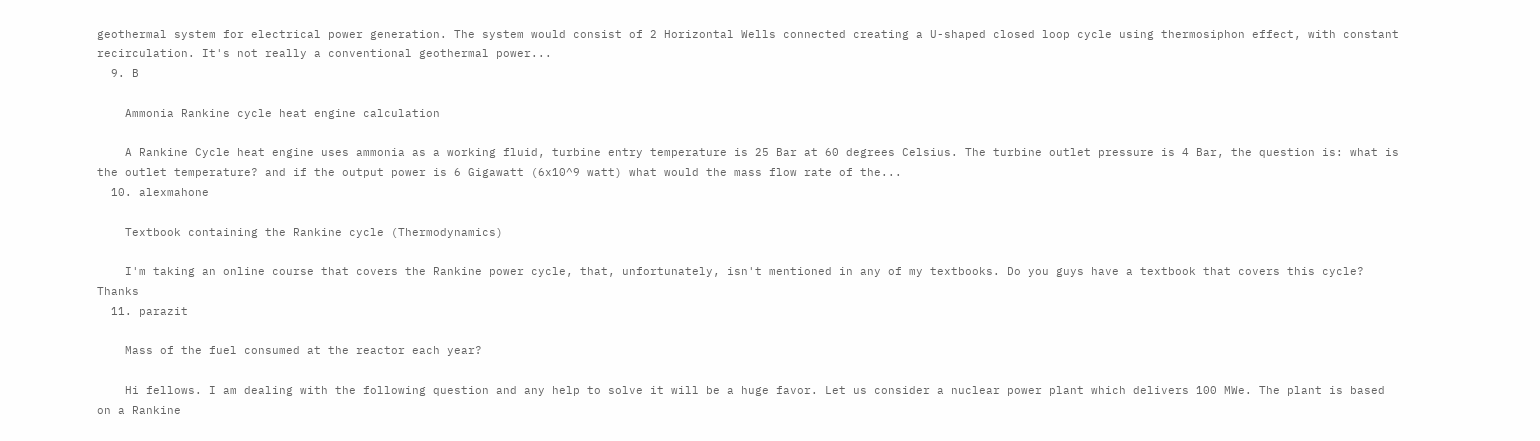geothermal system for electrical power generation. The system would consist of 2 Horizontal Wells connected creating a U-shaped closed loop cycle using thermosiphon effect, with constant recirculation. It's not really a conventional geothermal power...
  9. B

    Ammonia Rankine cycle heat engine calculation

    A Rankine Cycle heat engine uses ammonia as a working fluid, turbine entry temperature is 25 Bar at 60 degrees Celsius. The turbine outlet pressure is 4 Bar, the question is: what is the outlet temperature? and if the output power is 6 Gigawatt (6x10^9 watt) what would the mass flow rate of the...
  10. alexmahone

    Textbook containing the Rankine cycle (Thermodynamics)

    I'm taking an online course that covers the Rankine power cycle, that, unfortunately, isn't mentioned in any of my textbooks. Do you guys have a textbook that covers this cycle? Thanks
  11. parazit

    Mass of the fuel consumed at the reactor each year?

    Hi fellows. I am dealing with the following question and any help to solve it will be a huge favor. Let us consider a nuclear power plant which delivers 100 MWe. The plant is based on a Rankine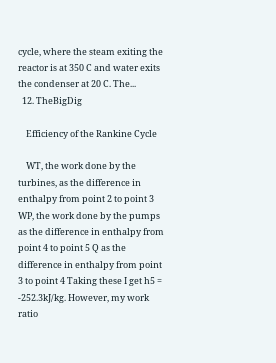cycle, where the steam exiting the reactor is at 350 C and water exits the condenser at 20 C. The...
  12. TheBigDig

    Efficiency of the Rankine Cycle

    WT, the work done by the turbines, as the difference in enthalpy from point 2 to point 3 WP, the work done by the pumps as the difference in enthalpy from point 4 to point 5 Q as the difference in enthalpy from point 3 to point 4 Taking these I get h5 = -252.3kJ/kg. However, my work ratio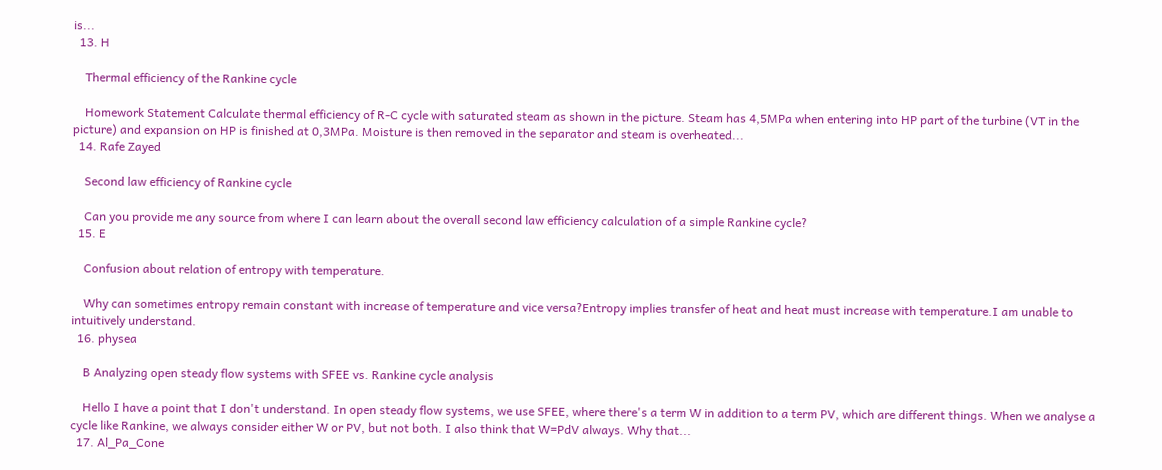is...
  13. H

    Thermal efficiency of the Rankine cycle

    Homework Statement Calculate thermal efficiency of R-C cycle with saturated steam as shown in the picture. Steam has 4,5MPa when entering into HP part of the turbine (VT in the picture) and expansion on HP is finished at 0,3MPa. Moisture is then removed in the separator and steam is overheated...
  14. Rafe Zayed

    Second law efficiency of Rankine cycle

    Can you provide me any source from where I can learn about the overall second law efficiency calculation of a simple Rankine cycle?
  15. E

    Confusion about relation of entropy with temperature.

    Why can sometimes entropy remain constant with increase of temperature and vice versa?Entropy implies transfer of heat and heat must increase with temperature.I am unable to intuitively understand.
  16. physea

    B Analyzing open steady flow systems with SFEE vs. Rankine cycle analysis

    Hello I have a point that I don't understand. In open steady flow systems, we use SFEE, where there's a term W in addition to a term PV, which are different things. When we analyse a cycle like Rankine, we always consider either W or PV, but not both. I also think that W=PdV always. Why that...
  17. Al_Pa_Cone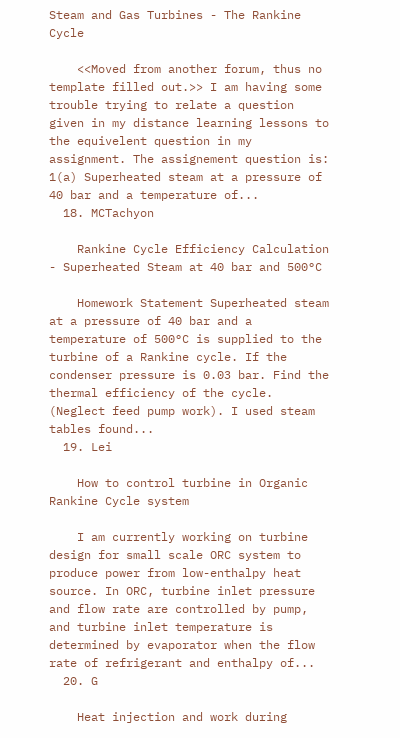Steam and Gas Turbines - The Rankine Cycle

    <<Moved from another forum, thus no template filled out.>> I am having some trouble trying to relate a question given in my distance learning lessons to the equivelent question in my assignment. The assignement question is: 1(a) Superheated steam at a pressure of 40 bar and a temperature of...
  18. MCTachyon

    Rankine Cycle Efficiency Calculation - Superheated Steam at 40 bar and 500°C

    Homework Statement Superheated steam at a pressure of 40 bar and a temperature of 500°C is supplied to the turbine of a Rankine cycle. If the condenser pressure is 0.03 bar. Find the thermal efficiency of the cycle. (Neglect feed pump work). I used steam tables found...
  19. Lei

    How to control turbine in Organic Rankine Cycle system

    I am currently working on turbine design for small scale ORC system to produce power from low-enthalpy heat source. In ORC, turbine inlet pressure and flow rate are controlled by pump, and turbine inlet temperature is determined by evaporator when the flow rate of refrigerant and enthalpy of...
  20. G

    Heat injection and work during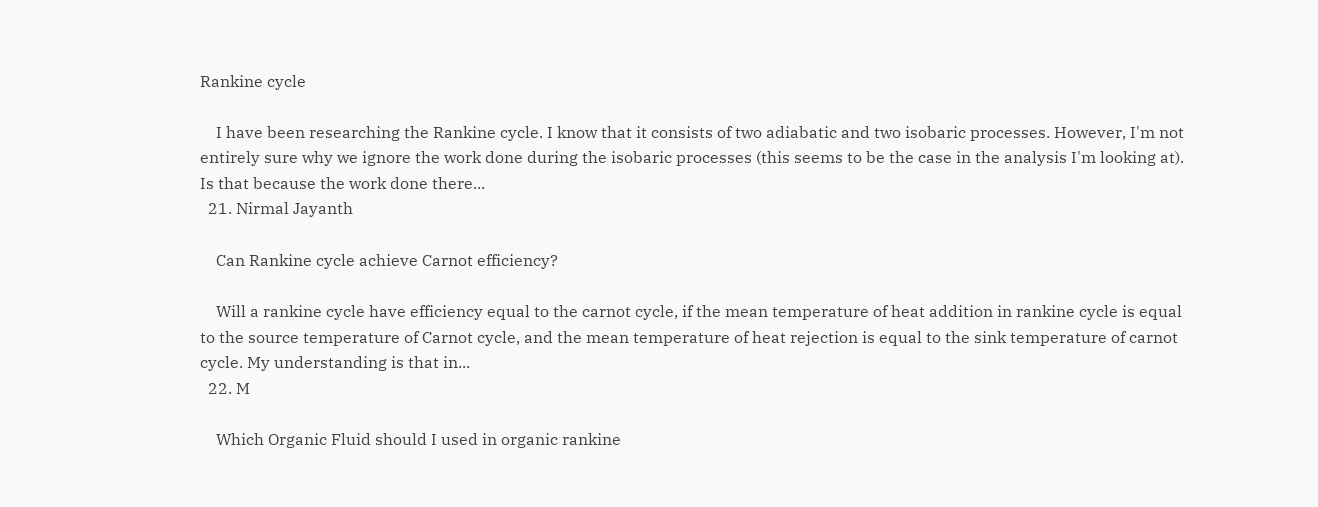Rankine cycle

    I have been researching the Rankine cycle. I know that it consists of two adiabatic and two isobaric processes. However, I'm not entirely sure why we ignore the work done during the isobaric processes (this seems to be the case in the analysis I'm looking at). Is that because the work done there...
  21. Nirmal Jayanth

    Can Rankine cycle achieve Carnot efficiency?

    Will a rankine cycle have efficiency equal to the carnot cycle, if the mean temperature of heat addition in rankine cycle is equal to the source temperature of Carnot cycle, and the mean temperature of heat rejection is equal to the sink temperature of carnot cycle. My understanding is that in...
  22. M

    Which Organic Fluid should I used in organic rankine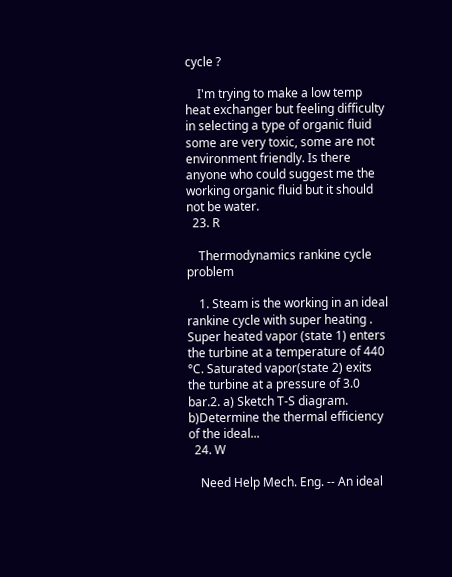cycle ?

    I'm trying to make a low temp heat exchanger but feeling difficulty in selecting a type of organic fluid some are very toxic, some are not environment friendly. Is there anyone who could suggest me the working organic fluid but it should not be water.
  23. R

    Thermodynamics rankine cycle problem

    1. Steam is the working in an ideal rankine cycle with super heating . Super heated vapor (state 1) enters the turbine at a temperature of 440 °C. Saturated vapor(state 2) exits the turbine at a pressure of 3.0 bar.2. a) Sketch T-S diagram. b)Determine the thermal efficiency of the ideal...
  24. W

    Need Help Mech. Eng. -- An ideal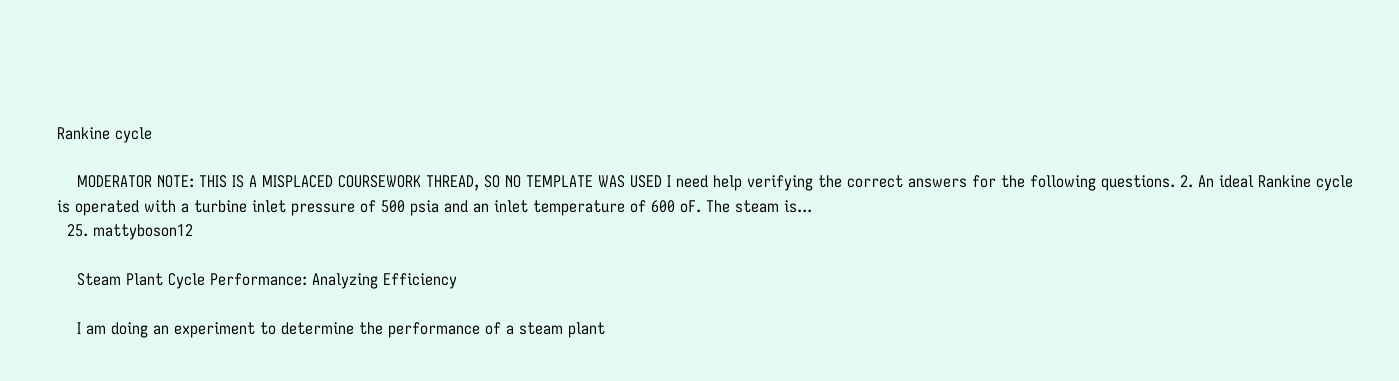Rankine cycle

    MODERATOR NOTE: THIS IS A MISPLACED COURSEWORK THREAD, SO NO TEMPLATE WAS USED I need help verifying the correct answers for the following questions. 2. An ideal Rankine cycle is operated with a turbine inlet pressure of 500 psia and an inlet temperature of 600 oF. The steam is...
  25. mattyboson12

    Steam Plant Cycle Performance: Analyzing Efficiency

    I am doing an experiment to determine the performance of a steam plant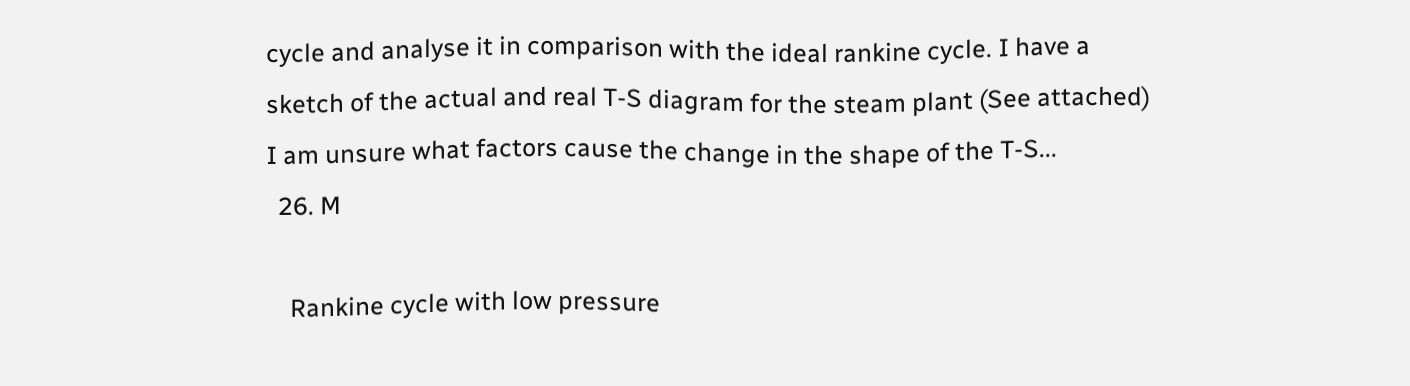cycle and analyse it in comparison with the ideal rankine cycle. I have a sketch of the actual and real T-S diagram for the steam plant (See attached) I am unsure what factors cause the change in the shape of the T-S...
  26. M

    Rankine cycle with low pressure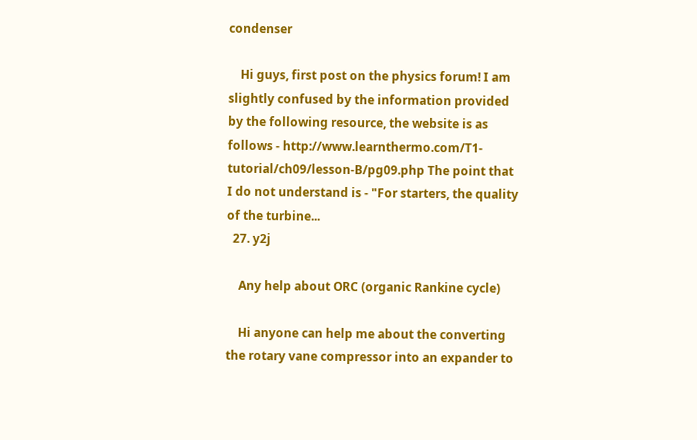condenser

    Hi guys, first post on the physics forum! I am slightly confused by the information provided by the following resource, the website is as follows - http://www.learnthermo.com/T1-tutorial/ch09/lesson-B/pg09.php The point that I do not understand is - "For starters, the quality of the turbine...
  27. y2j

    Any help about ORC (organic Rankine cycle)

    Hi anyone can help me about the converting the rotary vane compressor into an expander to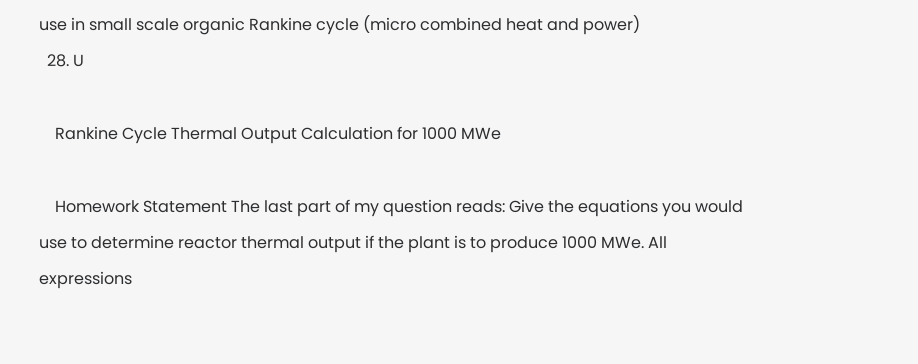use in small scale organic Rankine cycle (micro combined heat and power)
  28. U

    Rankine Cycle Thermal Output Calculation for 1000 MWe

    Homework Statement The last part of my question reads: Give the equations you would use to determine reactor thermal output if the plant is to produce 1000 MWe. All expressions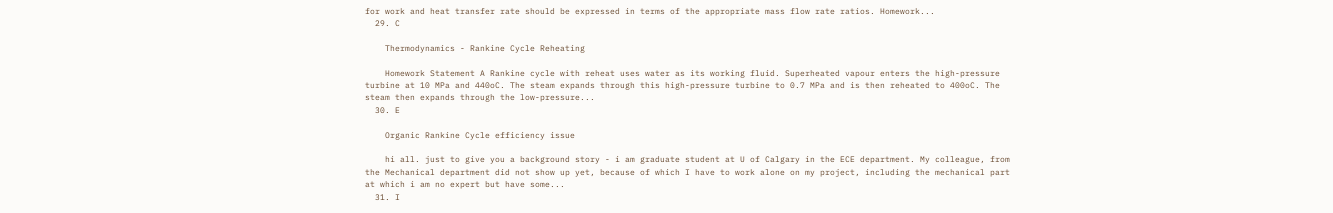for work and heat transfer rate should be expressed in terms of the appropriate mass flow rate ratios. Homework...
  29. C

    Thermodynamics - Rankine Cycle Reheating

    Homework Statement A Rankine cycle with reheat uses water as its working fluid. Superheated vapour enters the high-pressure turbine at 10 MPa and 440oC. The steam expands through this high-pressure turbine to 0.7 MPa and is then reheated to 400oC. The steam then expands through the low-pressure...
  30. E

    Organic Rankine Cycle efficiency issue

    hi all. just to give you a background story - i am graduate student at U of Calgary in the ECE department. My colleague, from the Mechanical department did not show up yet, because of which I have to work alone on my project, including the mechanical part at which i am no expert but have some...
  31. I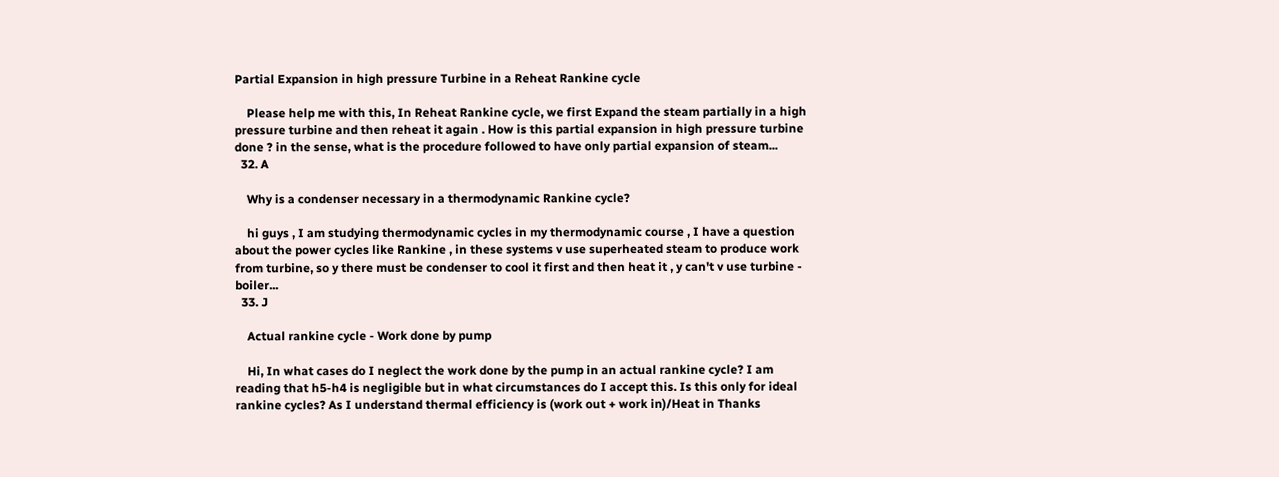Partial Expansion in high pressure Turbine in a Reheat Rankine cycle

    Please help me with this, In Reheat Rankine cycle, we first Expand the steam partially in a high pressure turbine and then reheat it again . How is this partial expansion in high pressure turbine done ? in the sense, what is the procedure followed to have only partial expansion of steam...
  32. A

    Why is a condenser necessary in a thermodynamic Rankine cycle?

    hi guys , I am studying thermodynamic cycles in my thermodynamic course , I have a question about the power cycles like Rankine , in these systems v use superheated steam to produce work from turbine, so y there must be condenser to cool it first and then heat it , y can't v use turbine - boiler...
  33. J

    Actual rankine cycle - Work done by pump

    Hi, In what cases do I neglect the work done by the pump in an actual rankine cycle? I am reading that h5-h4 is negligible but in what circumstances do I accept this. Is this only for ideal rankine cycles? As I understand thermal efficiency is (work out + work in)/Heat in Thanks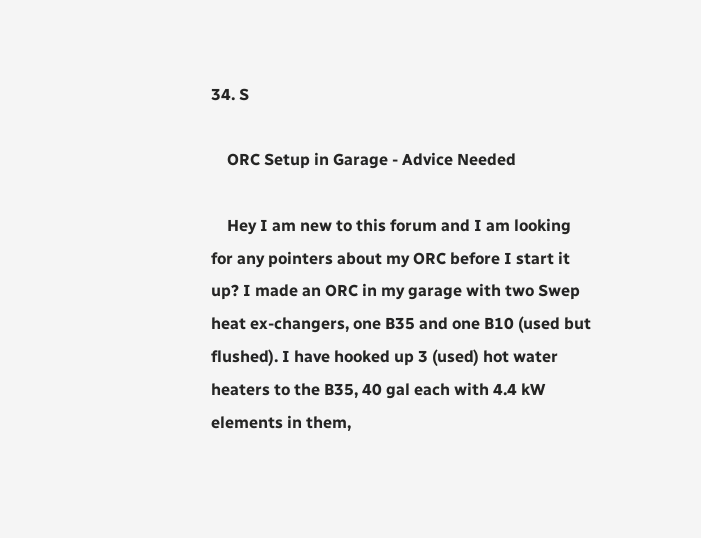34. S

    ORC Setup in Garage - Advice Needed

    Hey I am new to this forum and I am looking for any pointers about my ORC before I start it up? I made an ORC in my garage with two Swep heat ex-changers, one B35 and one B10 (used but flushed). I have hooked up 3 (used) hot water heaters to the B35, 40 gal each with 4.4 kW elements in them,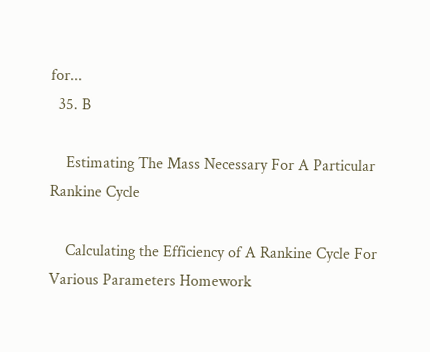for...
  35. B

    Estimating The Mass Necessary For A Particular Rankine Cycle

    Calculating the Efficiency of A Rankine Cycle For Various Parameters Homework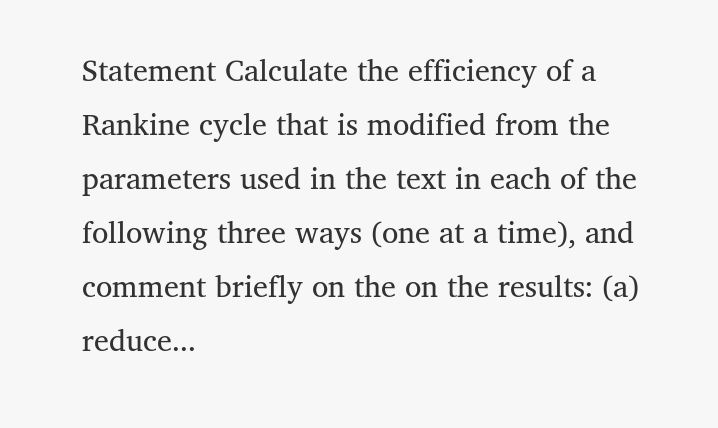Statement Calculate the efficiency of a Rankine cycle that is modified from the parameters used in the text in each of the following three ways (one at a time), and comment briefly on the on the results: (a) reduce...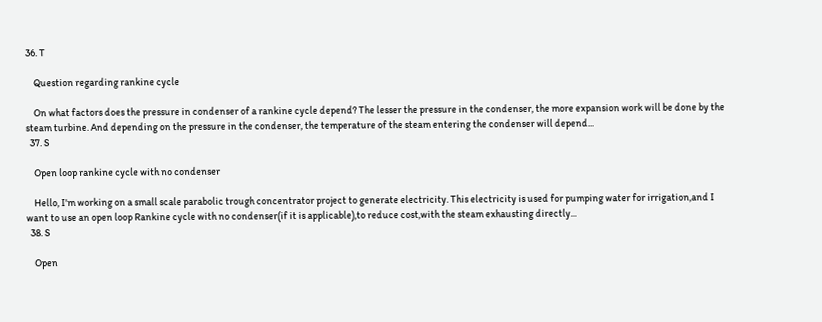36. T

    Question regarding rankine cycle

    On what factors does the pressure in condenser of a rankine cycle depend? The lesser the pressure in the condenser, the more expansion work will be done by the steam turbine. And depending on the pressure in the condenser, the temperature of the steam entering the condenser will depend...
  37. S

    Open loop rankine cycle with no condenser

    Hello, I'm working on a small scale parabolic trough concentrator project to generate electricity. This electricity is used for pumping water for irrigation,and I want to use an open loop Rankine cycle with no condenser(if it is applicable),to reduce cost,with the steam exhausting directly...
  38. S

    Open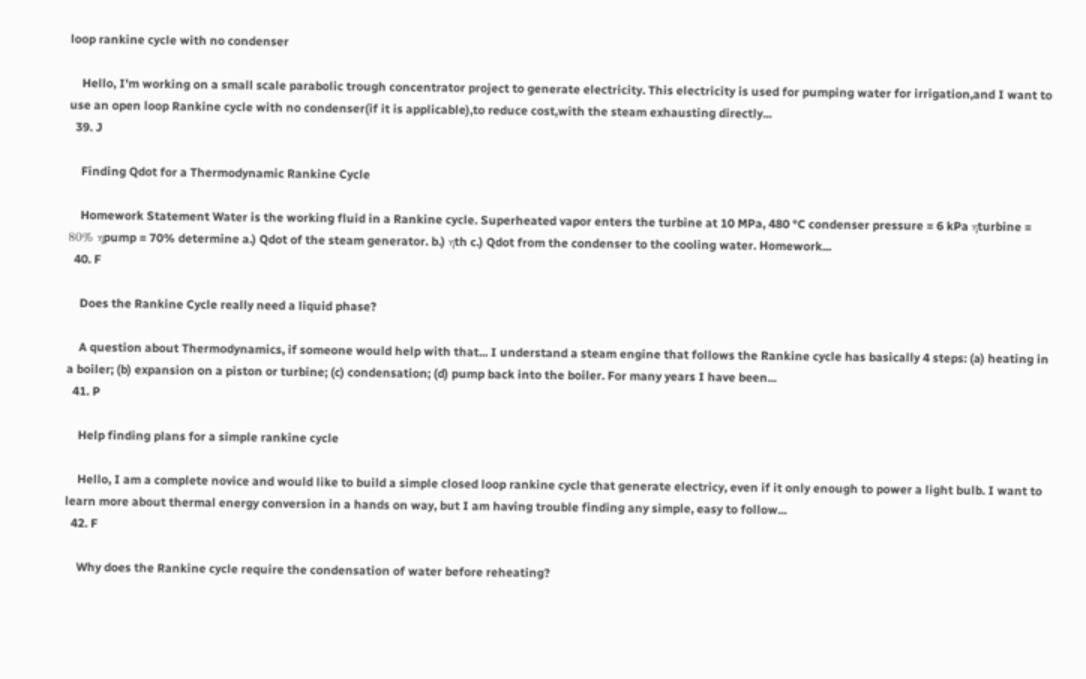loop rankine cycle with no condenser

    Hello, I'm working on a small scale parabolic trough concentrator project to generate electricity. This electricity is used for pumping water for irrigation,and I want to use an open loop Rankine cycle with no condenser(if it is applicable),to reduce cost,with the steam exhausting directly...
  39. J

    Finding Qdot for a Thermodynamic Rankine Cycle

    Homework Statement Water is the working fluid in a Rankine cycle. Superheated vapor enters the turbine at 10 MPa, 480 °C condenser pressure = 6 kPa ηturbine = 80% ηpump = 70% determine a.) Qdot of the steam generator. b.) ηth c.) Qdot from the condenser to the cooling water. Homework...
  40. F

    Does the Rankine Cycle really need a liquid phase?

    A question about Thermodynamics, if someone would help with that... I understand a steam engine that follows the Rankine cycle has basically 4 steps: (a) heating in a boiler; (b) expansion on a piston or turbine; (c) condensation; (d) pump back into the boiler. For many years I have been...
  41. P

    Help finding plans for a simple rankine cycle

    Hello, I am a complete novice and would like to build a simple closed loop rankine cycle that generate electricy, even if it only enough to power a light bulb. I want to learn more about thermal energy conversion in a hands on way, but I am having trouble finding any simple, easy to follow...
  42. F

    Why does the Rankine cycle require the condensation of water before reheating?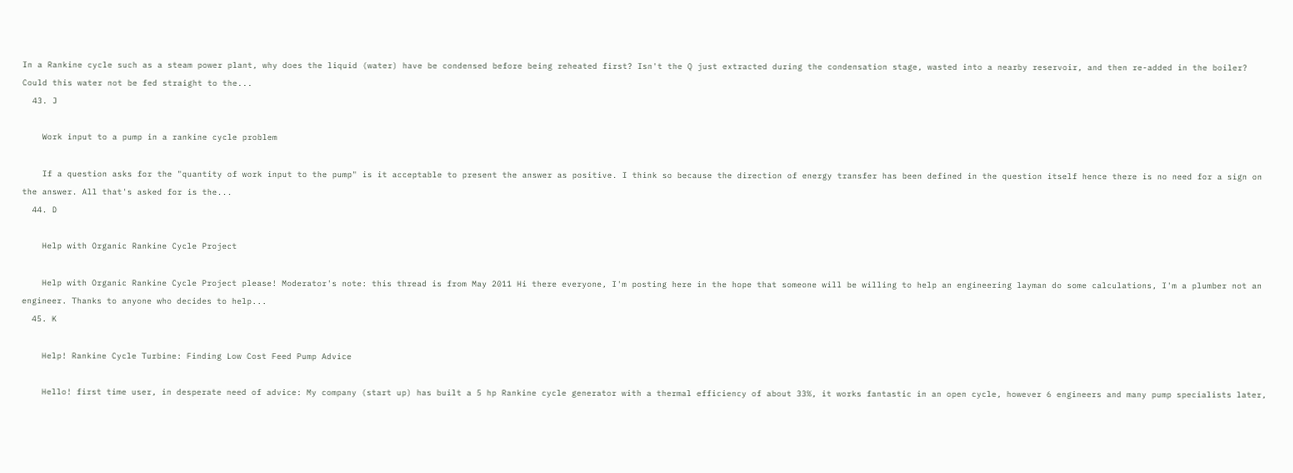In a Rankine cycle such as a steam power plant, why does the liquid (water) have be condensed before being reheated first? Isn't the Q just extracted during the condensation stage, wasted into a nearby reservoir, and then re-added in the boiler? Could this water not be fed straight to the...
  43. J

    Work input to a pump in a rankine cycle problem

    If a question asks for the "quantity of work input to the pump" is it acceptable to present the answer as positive. I think so because the direction of energy transfer has been defined in the question itself hence there is no need for a sign on the answer. All that's asked for is the...
  44. D

    Help with Organic Rankine Cycle Project

    Help with Organic Rankine Cycle Project please! Moderator's note: this thread is from May 2011 Hi there everyone, I'm posting here in the hope that someone will be willing to help an engineering layman do some calculations, I'm a plumber not an engineer. Thanks to anyone who decides to help...
  45. K

    Help! Rankine Cycle Turbine: Finding Low Cost Feed Pump Advice

    Hello! first time user, in desperate need of advice: My company (start up) has built a 5 hp Rankine cycle generator with a thermal efficiency of about 33%, it works fantastic in an open cycle, however 6 engineers and many pump specialists later,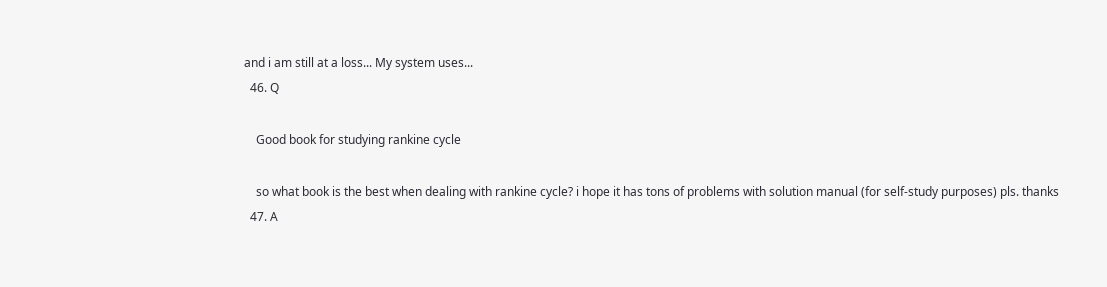and i am still at a loss... My system uses...
  46. Q

    Good book for studying rankine cycle

    so what book is the best when dealing with rankine cycle? i hope it has tons of problems with solution manual (for self-study purposes) pls. thanks
  47. A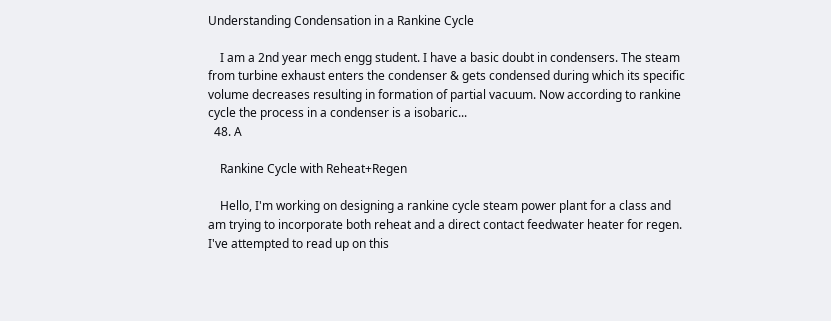Understanding Condensation in a Rankine Cycle

    I am a 2nd year mech engg student. I have a basic doubt in condensers. The steam from turbine exhaust enters the condenser & gets condensed during which its specific volume decreases resulting in formation of partial vacuum. Now according to rankine cycle the process in a condenser is a isobaric...
  48. A

    Rankine Cycle with Reheat+Regen

    Hello, I'm working on designing a rankine cycle steam power plant for a class and am trying to incorporate both reheat and a direct contact feedwater heater for regen. I've attempted to read up on this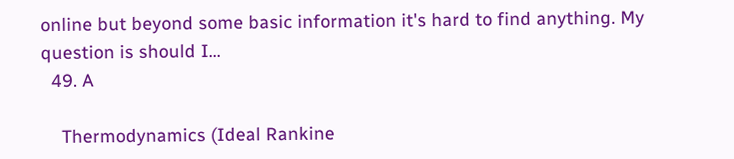online but beyond some basic information it's hard to find anything. My question is should I...
  49. A

    Thermodynamics (Ideal Rankine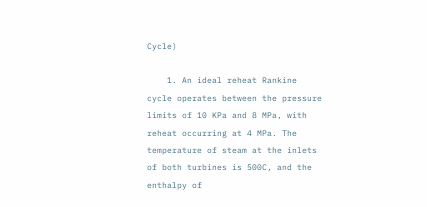Cycle)

    1. An ideal reheat Rankine cycle operates between the pressure limits of 10 KPa and 8 MPa, with reheat occurring at 4 MPa. The temperature of steam at the inlets of both turbines is 500C, and the enthalpy of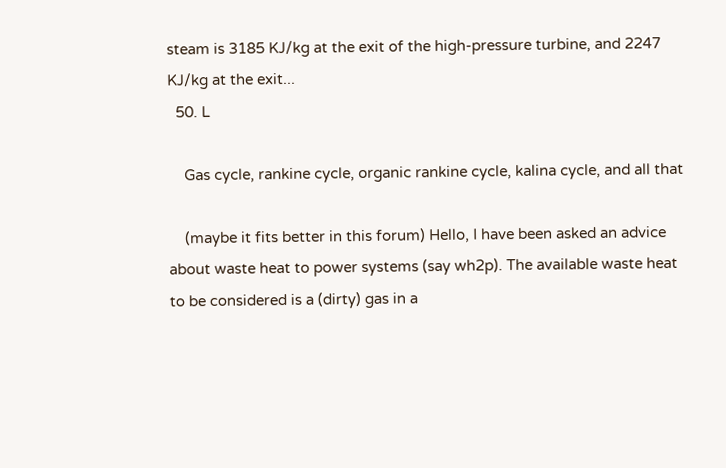steam is 3185 KJ/kg at the exit of the high-pressure turbine, and 2247 KJ/kg at the exit...
  50. L

    Gas cycle, rankine cycle, organic rankine cycle, kalina cycle, and all that

    (maybe it fits better in this forum) Hello, I have been asked an advice about waste heat to power systems (say wh2p). The available waste heat to be considered is a (dirty) gas in a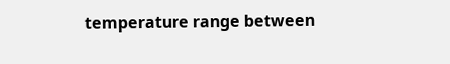temperature range between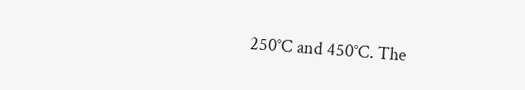250°C and 450°C. The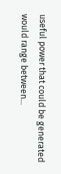useful power that could be generated would range between...